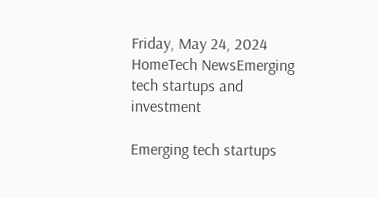Friday, May 24, 2024
HomeTech NewsEmerging tech startups and investment

Emerging tech startups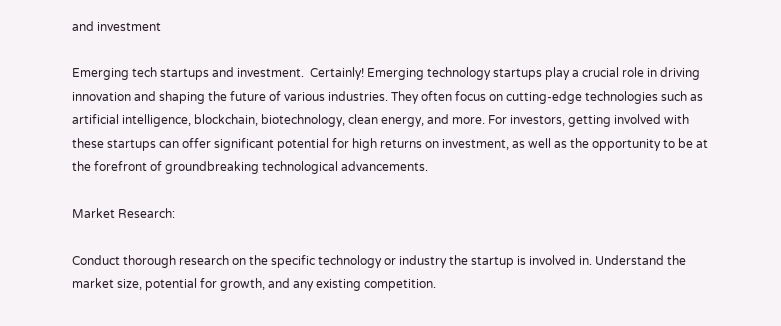and investment

Emerging tech startups and investment.  Certainly! Emerging technology startups play a crucial role in driving innovation and shaping the future of various industries. They often focus on cutting-edge technologies such as artificial intelligence, blockchain, biotechnology, clean energy, and more. For investors, getting involved with these startups can offer significant potential for high returns on investment, as well as the opportunity to be at the forefront of groundbreaking technological advancements.

Market Research:

Conduct thorough research on the specific technology or industry the startup is involved in. Understand the market size, potential for growth, and any existing competition.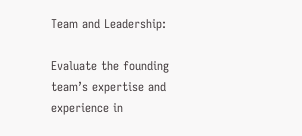Team and Leadership:

Evaluate the founding team’s expertise and experience in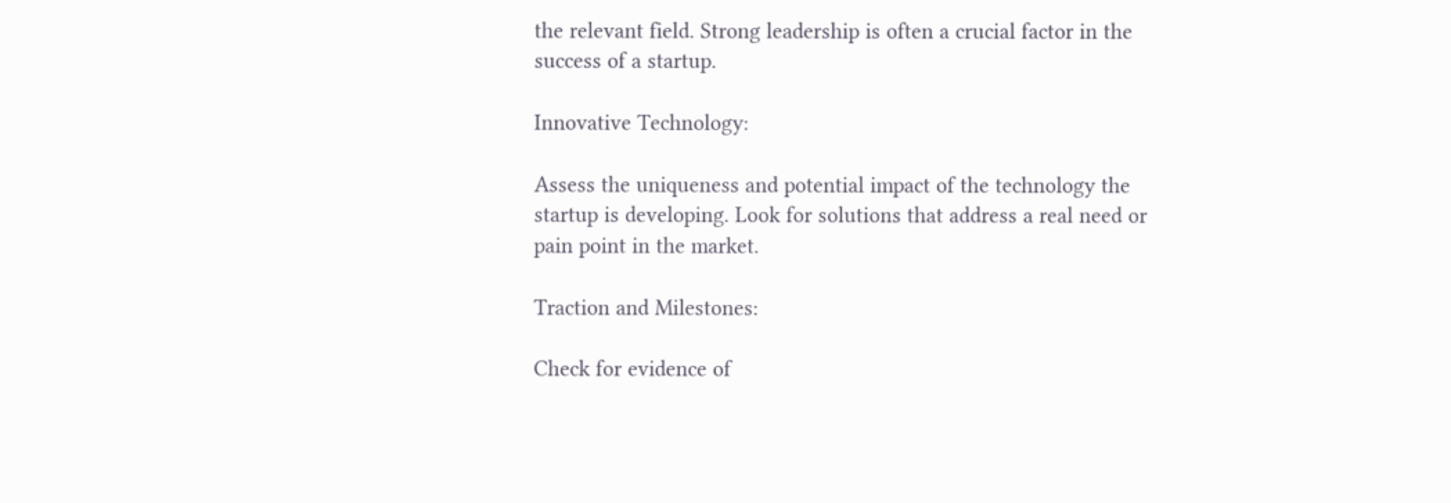the relevant field. Strong leadership is often a crucial factor in the success of a startup.

Innovative Technology:

Assess the uniqueness and potential impact of the technology the startup is developing. Look for solutions that address a real need or pain point in the market.

Traction and Milestones:

Check for evidence of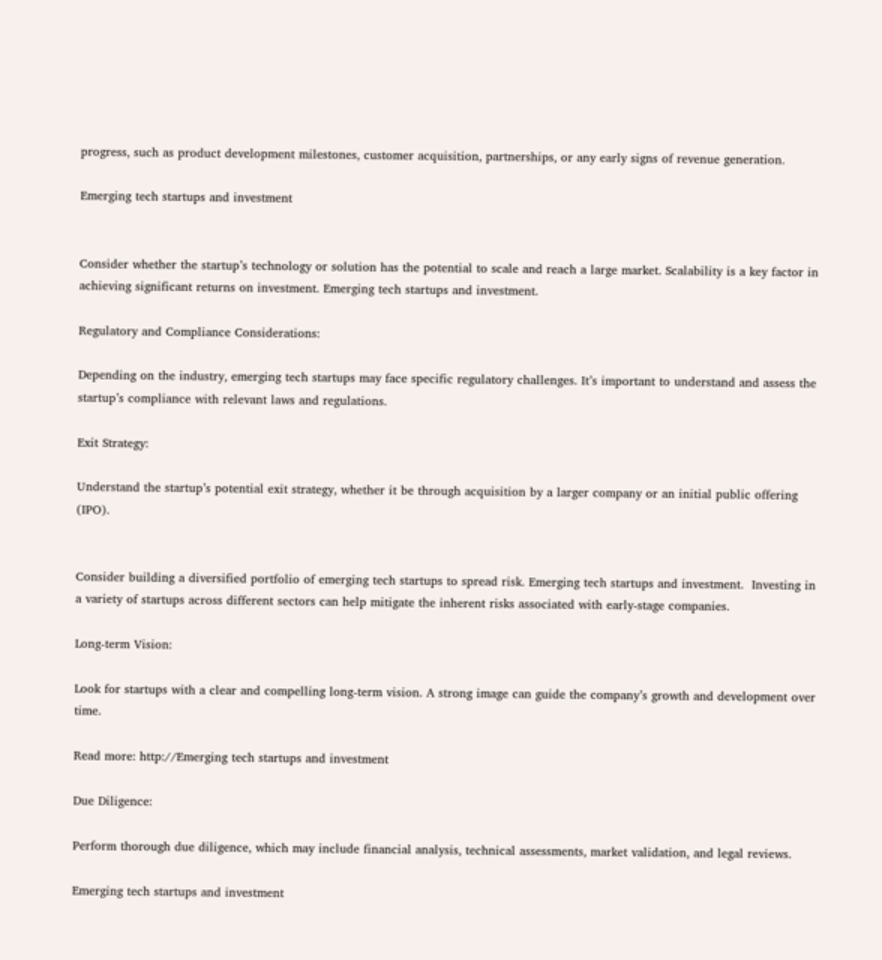progress, such as product development milestones, customer acquisition, partnerships, or any early signs of revenue generation.

Emerging tech startups and investment


Consider whether the startup’s technology or solution has the potential to scale and reach a large market. Scalability is a key factor in achieving significant returns on investment. Emerging tech startups and investment.

Regulatory and Compliance Considerations:

Depending on the industry, emerging tech startups may face specific regulatory challenges. It’s important to understand and assess the startup’s compliance with relevant laws and regulations.

Exit Strategy:

Understand the startup’s potential exit strategy, whether it be through acquisition by a larger company or an initial public offering (IPO).


Consider building a diversified portfolio of emerging tech startups to spread risk. Emerging tech startups and investment.  Investing in a variety of startups across different sectors can help mitigate the inherent risks associated with early-stage companies.

Long-term Vision:

Look for startups with a clear and compelling long-term vision. A strong image can guide the company’s growth and development over time.

Read more: http://Emerging tech startups and investment

Due Diligence:

Perform thorough due diligence, which may include financial analysis, technical assessments, market validation, and legal reviews.

Emerging tech startups and investment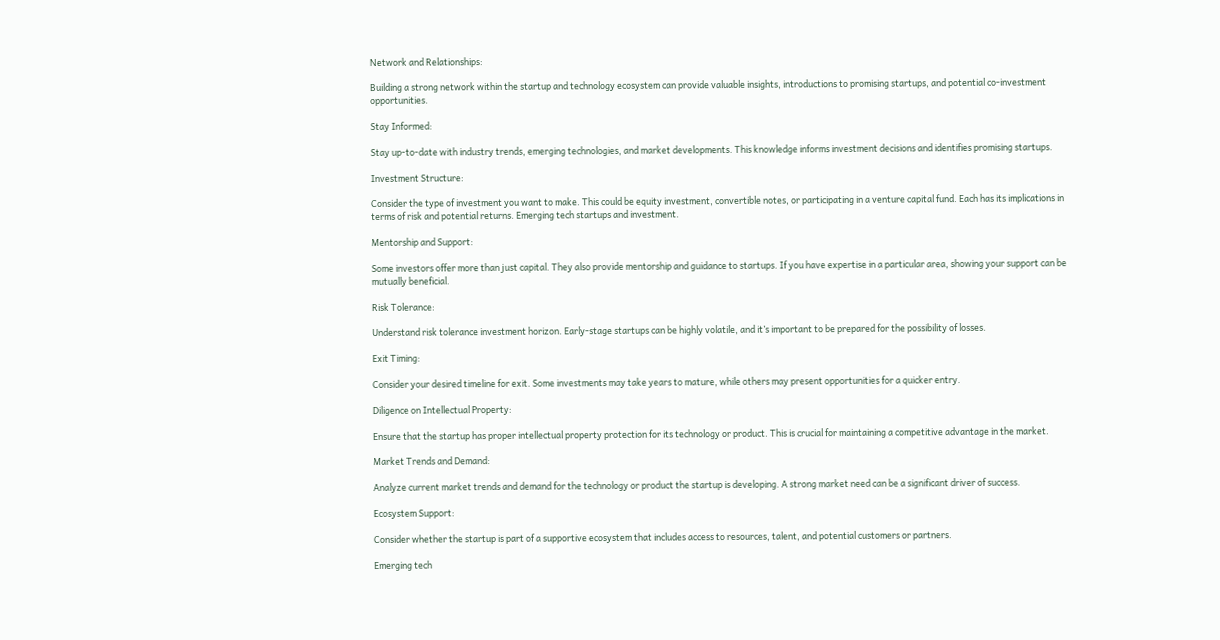Network and Relationships:

Building a strong network within the startup and technology ecosystem can provide valuable insights, introductions to promising startups, and potential co-investment opportunities.

Stay Informed:

Stay up-to-date with industry trends, emerging technologies, and market developments. This knowledge informs investment decisions and identifies promising startups.

Investment Structure:

Consider the type of investment you want to make. This could be equity investment, convertible notes, or participating in a venture capital fund. Each has its implications in terms of risk and potential returns. Emerging tech startups and investment.

Mentorship and Support:

Some investors offer more than just capital. They also provide mentorship and guidance to startups. If you have expertise in a particular area, showing your support can be mutually beneficial.

Risk Tolerance:

Understand risk tolerance investment horizon. Early-stage startups can be highly volatile, and it’s important to be prepared for the possibility of losses.

Exit Timing:

Consider your desired timeline for exit. Some investments may take years to mature, while others may present opportunities for a quicker entry.

Diligence on Intellectual Property:

Ensure that the startup has proper intellectual property protection for its technology or product. This is crucial for maintaining a competitive advantage in the market.

Market Trends and Demand:

Analyze current market trends and demand for the technology or product the startup is developing. A strong market need can be a significant driver of success.

Ecosystem Support:

Consider whether the startup is part of a supportive ecosystem that includes access to resources, talent, and potential customers or partners.

Emerging tech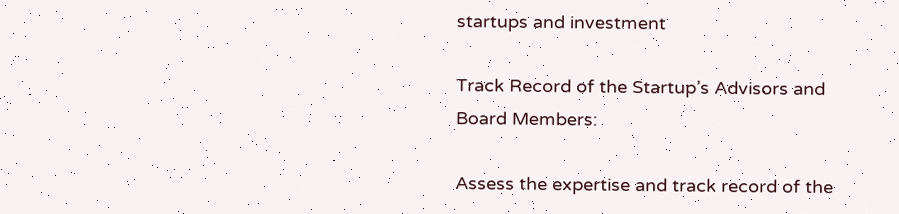startups and investment

Track Record of the Startup’s Advisors and Board Members:

Assess the expertise and track record of the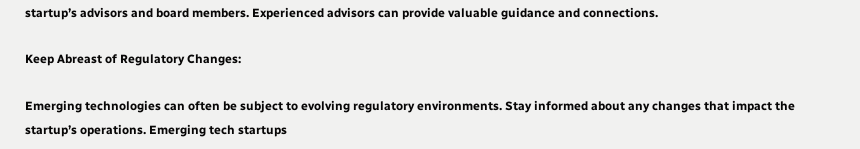startup’s advisors and board members. Experienced advisors can provide valuable guidance and connections.

Keep Abreast of Regulatory Changes:

Emerging technologies can often be subject to evolving regulatory environments. Stay informed about any changes that impact the startup’s operations. Emerging tech startups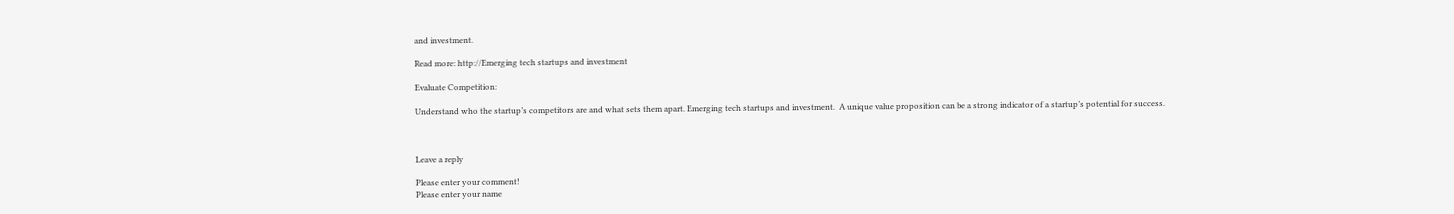and investment.

Read more: http://Emerging tech startups and investment

Evaluate Competition:

Understand who the startup’s competitors are and what sets them apart. Emerging tech startups and investment.  A unique value proposition can be a strong indicator of a startup’s potential for success.



Leave a reply

Please enter your comment!
Please enter your name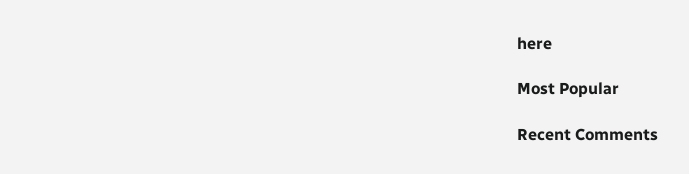here

Most Popular

Recent Comments